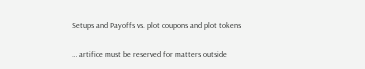Setups and Payoffs vs. plot coupons and plot tokens

… artifice must be reserved for matters outside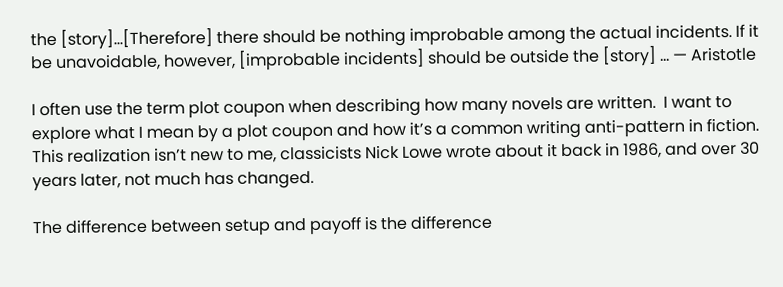the [story]…[Therefore] there should be nothing improbable among the actual incidents. If it be unavoidable, however, [improbable incidents] should be outside the [story] … — Aristotle

I often use the term plot coupon when describing how many novels are written.  I want to explore what I mean by a plot coupon and how it’s a common writing anti-pattern in fiction.  This realization isn’t new to me, classicists Nick Lowe wrote about it back in 1986, and over 30 years later, not much has changed.

The difference between setup and payoff is the difference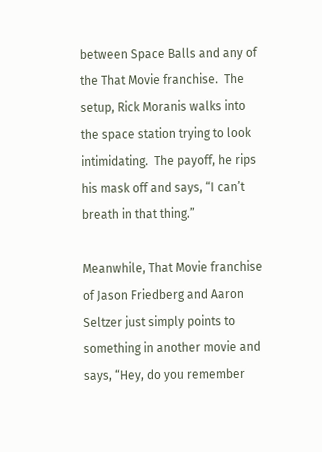between Space Balls and any of the That Movie franchise.  The setup, Rick Moranis walks into the space station trying to look intimidating.  The payoff, he rips his mask off and says, “I can’t breath in that thing.”

Meanwhile, That Movie franchise of Jason Friedberg and Aaron Seltzer just simply points to something in another movie and says, “Hey, do you remember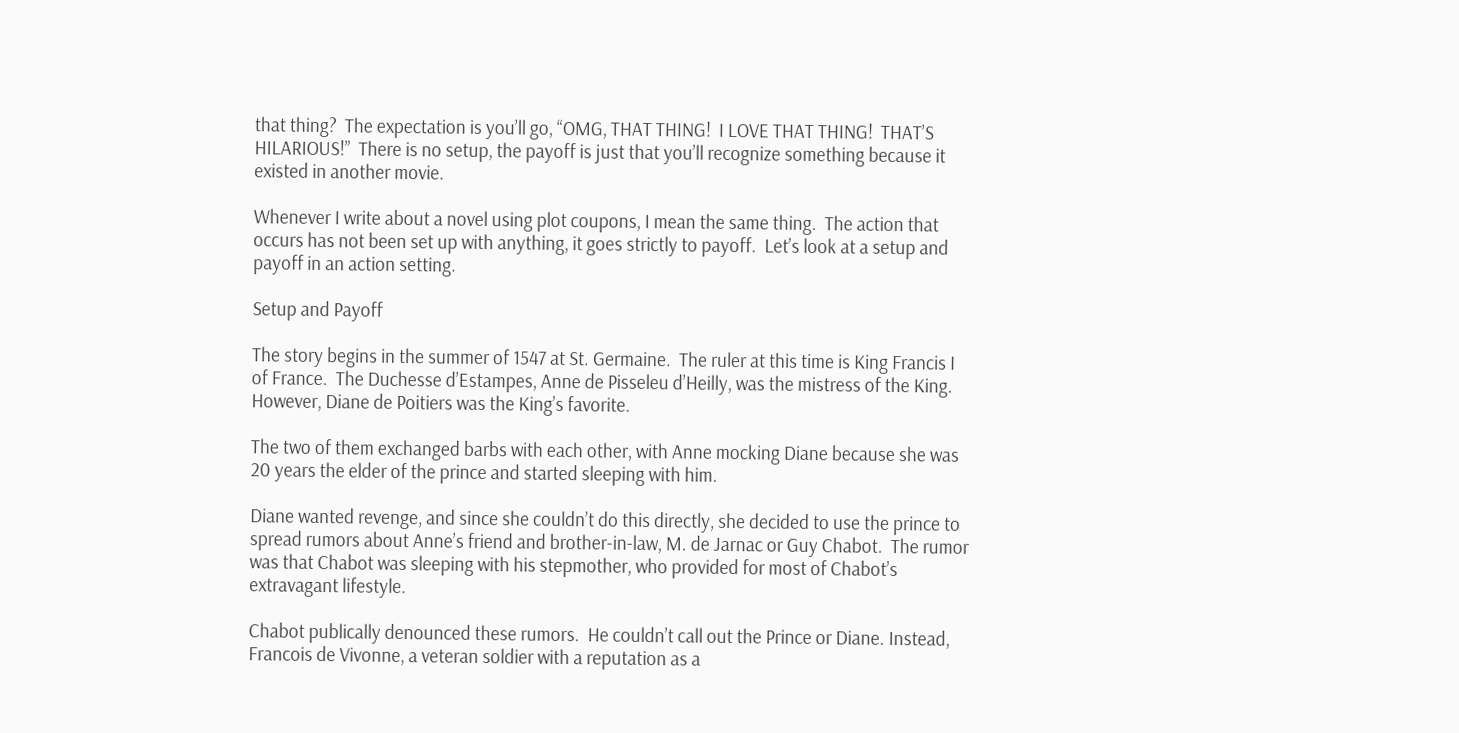that thing?  The expectation is you’ll go, “OMG, THAT THING!  I LOVE THAT THING!  THAT’S HILARIOUS!”  There is no setup, the payoff is just that you’ll recognize something because it existed in another movie.

Whenever I write about a novel using plot coupons, I mean the same thing.  The action that occurs has not been set up with anything, it goes strictly to payoff.  Let’s look at a setup and payoff in an action setting.

Setup and Payoff

The story begins in the summer of 1547 at St. Germaine.  The ruler at this time is King Francis I of France.  The Duchesse d’Estampes, Anne de Pisseleu d’Heilly, was the mistress of the King.  However, Diane de Poitiers was the King’s favorite.

The two of them exchanged barbs with each other, with Anne mocking Diane because she was 20 years the elder of the prince and started sleeping with him.

Diane wanted revenge, and since she couldn’t do this directly, she decided to use the prince to spread rumors about Anne’s friend and brother-in-law, M. de Jarnac or Guy Chabot.  The rumor was that Chabot was sleeping with his stepmother, who provided for most of Chabot’s extravagant lifestyle.

Chabot publically denounced these rumors.  He couldn’t call out the Prince or Diane. Instead,  Francois de Vivonne, a veteran soldier with a reputation as a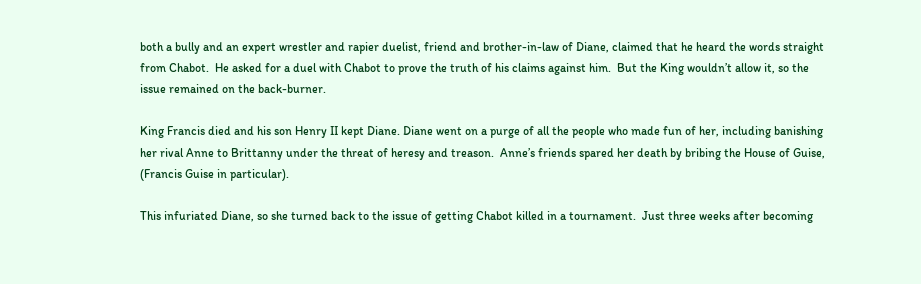both a bully and an expert wrestler and rapier duelist, friend and brother-in-law of Diane, claimed that he heard the words straight from Chabot.  He asked for a duel with Chabot to prove the truth of his claims against him.  But the King wouldn’t allow it, so the issue remained on the back-burner.

King Francis died and his son Henry II kept Diane. Diane went on a purge of all the people who made fun of her, including banishing her rival Anne to Brittanny under the threat of heresy and treason.  Anne’s friends spared her death by bribing the House of Guise, (Francis Guise in particular).

This infuriated Diane, so she turned back to the issue of getting Chabot killed in a tournament.  Just three weeks after becoming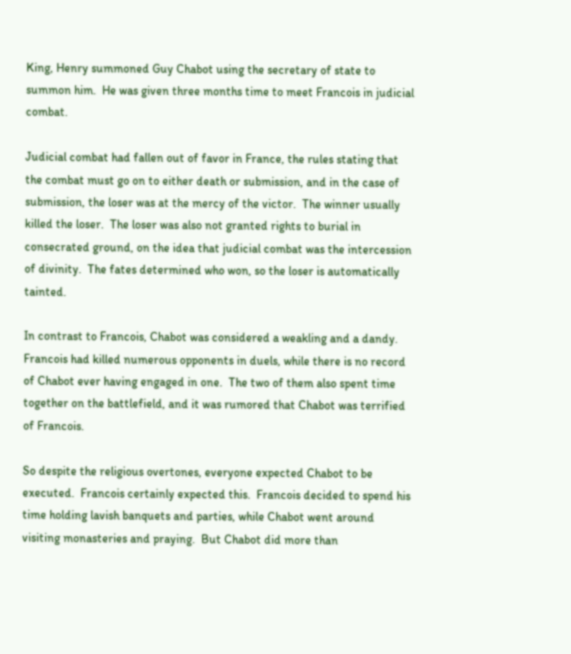King, Henry summoned Guy Chabot using the secretary of state to summon him.  He was given three months time to meet Francois in judicial combat.

Judicial combat had fallen out of favor in France, the rules stating that the combat must go on to either death or submission, and in the case of submission, the loser was at the mercy of the victor.  The winner usually killed the loser.  The loser was also not granted rights to burial in consecrated ground, on the idea that judicial combat was the intercession of divinity.  The fates determined who won, so the loser is automatically tainted.

In contrast to Francois, Chabot was considered a weakling and a dandy.  Francois had killed numerous opponents in duels, while there is no record of Chabot ever having engaged in one.  The two of them also spent time together on the battlefield, and it was rumored that Chabot was terrified of Francois.

So despite the religious overtones, everyone expected Chabot to be executed.  Francois certainly expected this.  Francois decided to spend his time holding lavish banquets and parties, while Chabot went around visiting monasteries and praying.  But Chabot did more than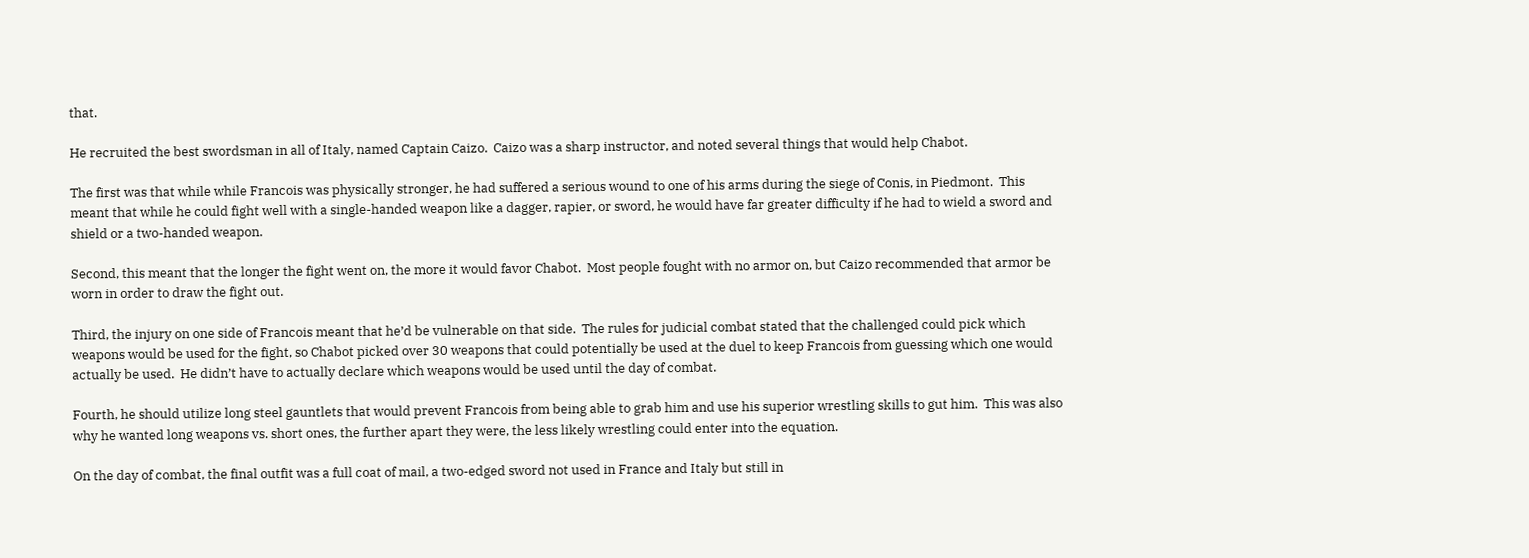that.

He recruited the best swordsman in all of Italy, named Captain Caizo.  Caizo was a sharp instructor, and noted several things that would help Chabot.

The first was that while while Francois was physically stronger, he had suffered a serious wound to one of his arms during the siege of Conis, in Piedmont.  This meant that while he could fight well with a single-handed weapon like a dagger, rapier, or sword, he would have far greater difficulty if he had to wield a sword and shield or a two-handed weapon.

Second, this meant that the longer the fight went on, the more it would favor Chabot.  Most people fought with no armor on, but Caizo recommended that armor be worn in order to draw the fight out.

Third, the injury on one side of Francois meant that he’d be vulnerable on that side.  The rules for judicial combat stated that the challenged could pick which weapons would be used for the fight, so Chabot picked over 30 weapons that could potentially be used at the duel to keep Francois from guessing which one would actually be used.  He didn’t have to actually declare which weapons would be used until the day of combat.

Fourth, he should utilize long steel gauntlets that would prevent Francois from being able to grab him and use his superior wrestling skills to gut him.  This was also why he wanted long weapons vs. short ones, the further apart they were, the less likely wrestling could enter into the equation.

On the day of combat, the final outfit was a full coat of mail, a two-edged sword not used in France and Italy but still in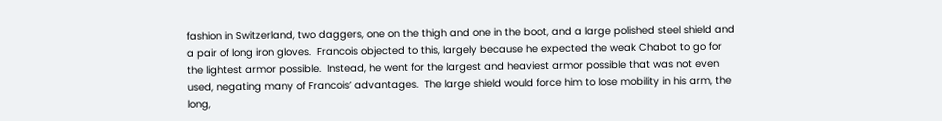fashion in Switzerland, two daggers, one on the thigh and one in the boot, and a large polished steel shield and a pair of long iron gloves.  Francois objected to this, largely because he expected the weak Chabot to go for the lightest armor possible.  Instead, he went for the largest and heaviest armor possible that was not even used, negating many of Francois’ advantages.  The large shield would force him to lose mobility in his arm, the long,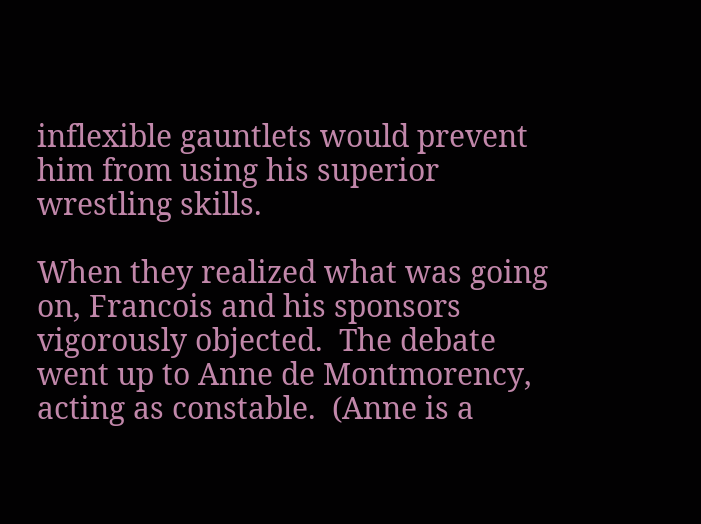inflexible gauntlets would prevent him from using his superior wrestling skills.

When they realized what was going on, Francois and his sponsors vigorously objected.  The debate went up to Anne de Montmorency, acting as constable.  (Anne is a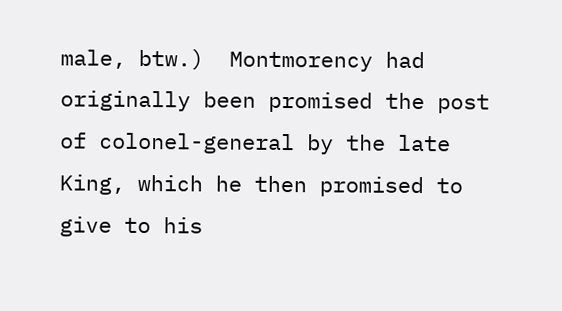male, btw.)  Montmorency had originally been promised the post of colonel-general by the late King, which he then promised to give to his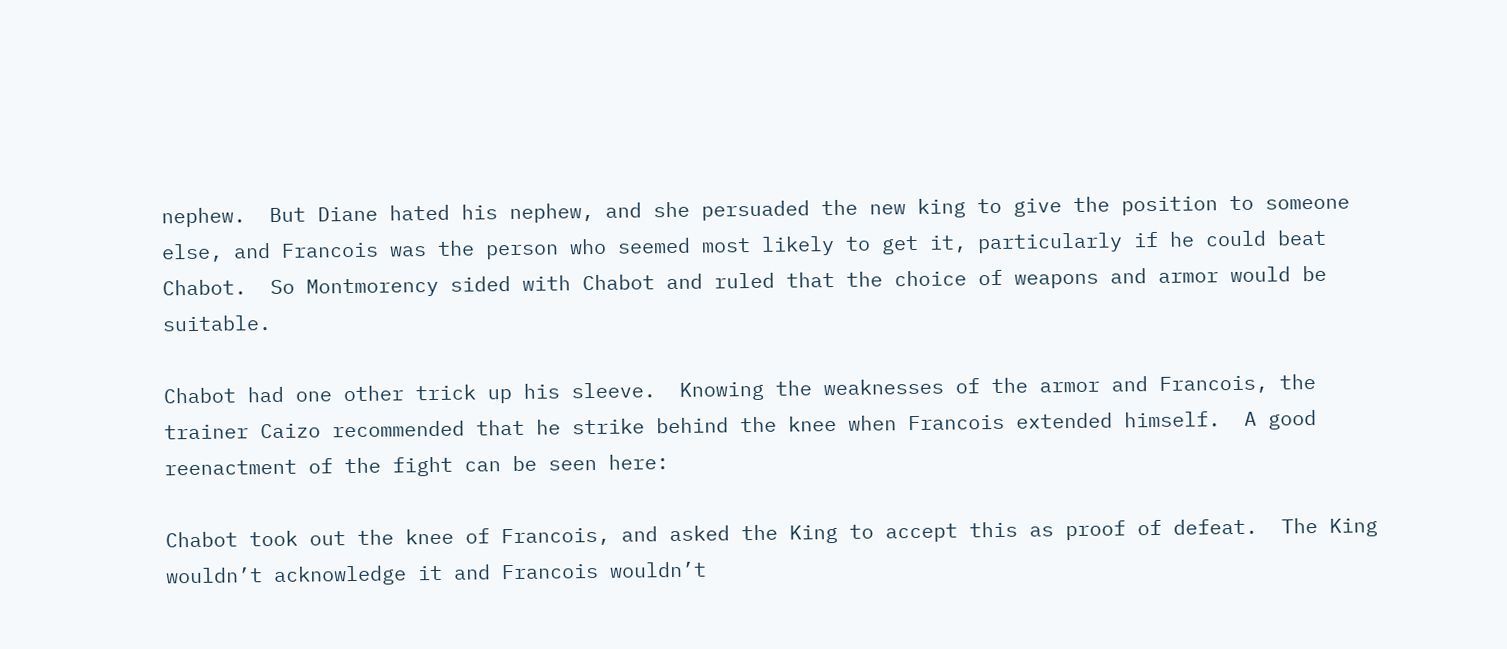nephew.  But Diane hated his nephew, and she persuaded the new king to give the position to someone else, and Francois was the person who seemed most likely to get it, particularly if he could beat Chabot.  So Montmorency sided with Chabot and ruled that the choice of weapons and armor would be suitable.

Chabot had one other trick up his sleeve.  Knowing the weaknesses of the armor and Francois, the trainer Caizo recommended that he strike behind the knee when Francois extended himself.  A good reenactment of the fight can be seen here:

Chabot took out the knee of Francois, and asked the King to accept this as proof of defeat.  The King wouldn’t acknowledge it and Francois wouldn’t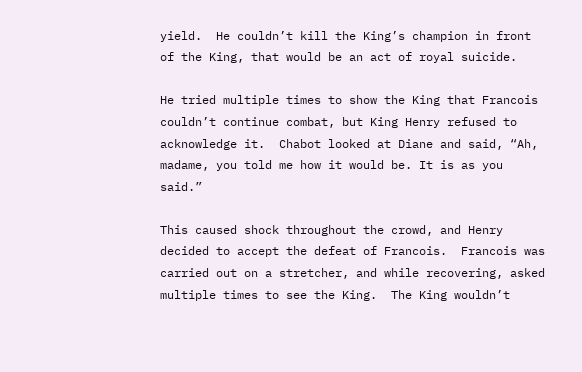yield.  He couldn’t kill the King’s champion in front of the King, that would be an act of royal suicide.

He tried multiple times to show the King that Francois couldn’t continue combat, but King Henry refused to acknowledge it.  Chabot looked at Diane and said, “Ah, madame, you told me how it would be. It is as you said.”

This caused shock throughout the crowd, and Henry decided to accept the defeat of Francois.  Francois was carried out on a stretcher, and while recovering, asked multiple times to see the King.  The King wouldn’t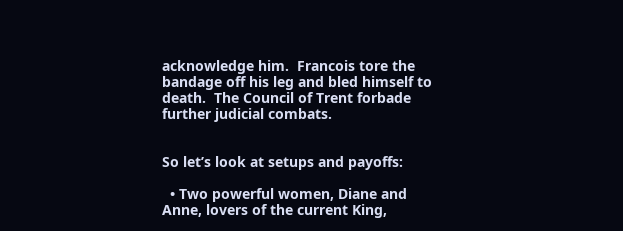acknowledge him.  Francois tore the bandage off his leg and bled himself to death.  The Council of Trent forbade further judicial combats.


So let’s look at setups and payoffs:

  • Two powerful women, Diane and Anne, lovers of the current King,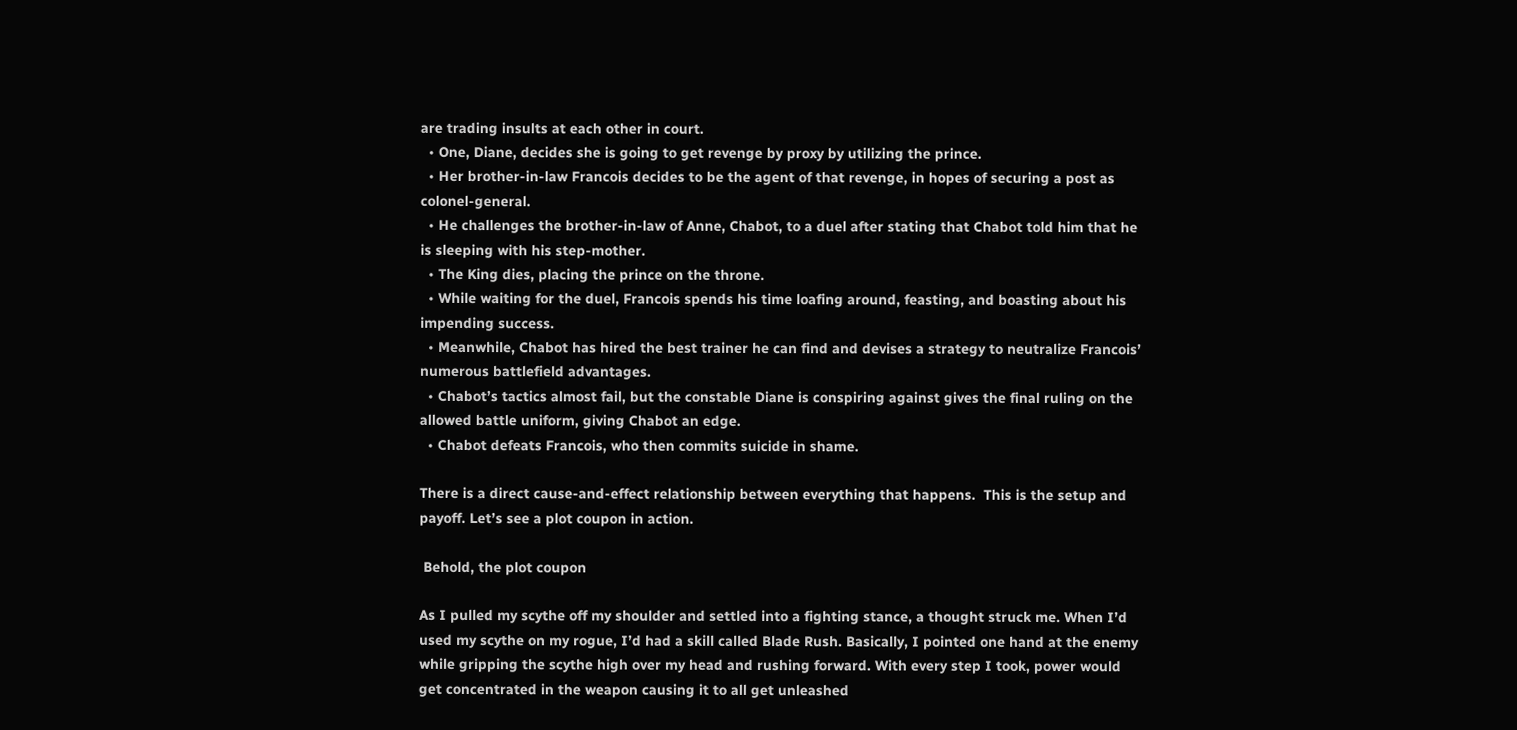are trading insults at each other in court.
  • One, Diane, decides she is going to get revenge by proxy by utilizing the prince.
  • Her brother-in-law Francois decides to be the agent of that revenge, in hopes of securing a post as colonel-general.
  • He challenges the brother-in-law of Anne, Chabot, to a duel after stating that Chabot told him that he is sleeping with his step-mother.
  • The King dies, placing the prince on the throne.
  • While waiting for the duel, Francois spends his time loafing around, feasting, and boasting about his impending success.
  • Meanwhile, Chabot has hired the best trainer he can find and devises a strategy to neutralize Francois’ numerous battlefield advantages.
  • Chabot’s tactics almost fail, but the constable Diane is conspiring against gives the final ruling on the allowed battle uniform, giving Chabot an edge.
  • Chabot defeats Francois, who then commits suicide in shame.

There is a direct cause-and-effect relationship between everything that happens.  This is the setup and payoff. Let’s see a plot coupon in action.

 Behold, the plot coupon

As I pulled my scythe off my shoulder and settled into a fighting stance, a thought struck me. When I’d used my scythe on my rogue, I’d had a skill called Blade Rush. Basically, I pointed one hand at the enemy while gripping the scythe high over my head and rushing forward. With every step I took, power would get concentrated in the weapon causing it to all get unleashed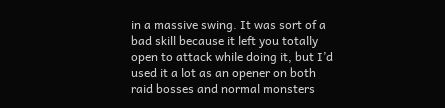in a massive swing. It was sort of a bad skill because it left you totally open to attack while doing it, but I’d used it a lot as an opener on both raid bosses and normal monsters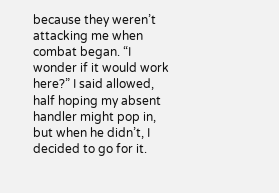because they weren’t attacking me when combat began. “I wonder if it would work here?” I said allowed, half hoping my absent handler might pop in, but when he didn’t, I decided to go for it.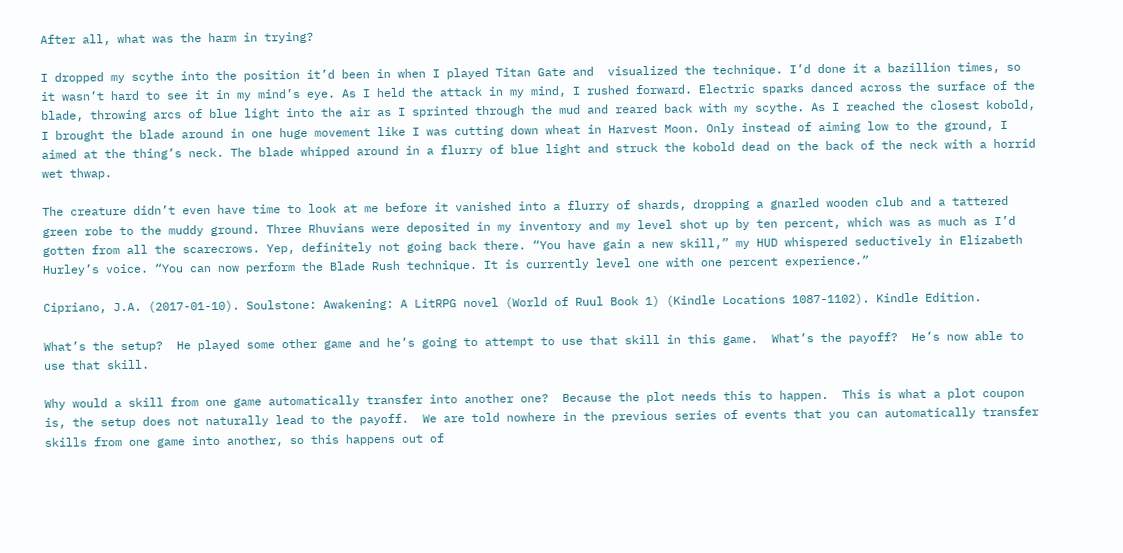After all, what was the harm in trying?

I dropped my scythe into the position it’d been in when I played Titan Gate and  visualized the technique. I’d done it a bazillion times, so it wasn’t hard to see it in my mind’s eye. As I held the attack in my mind, I rushed forward. Electric sparks danced across the surface of the blade, throwing arcs of blue light into the air as I sprinted through the mud and reared back with my scythe. As I reached the closest kobold, I brought the blade around in one huge movement like I was cutting down wheat in Harvest Moon. Only instead of aiming low to the ground, I aimed at the thing’s neck. The blade whipped around in a flurry of blue light and struck the kobold dead on the back of the neck with a horrid wet thwap.

The creature didn’t even have time to look at me before it vanished into a flurry of shards, dropping a gnarled wooden club and a tattered green robe to the muddy ground. Three Rhuvians were deposited in my inventory and my level shot up by ten percent, which was as much as I’d gotten from all the scarecrows. Yep, definitely not going back there. “You have gain a new skill,” my HUD whispered seductively in Elizabeth Hurley’s voice. “You can now perform the Blade Rush technique. It is currently level one with one percent experience.”

Cipriano, J.A. (2017-01-10). Soulstone: Awakening: A LitRPG novel (World of Ruul Book 1) (Kindle Locations 1087-1102). Kindle Edition.

What’s the setup?  He played some other game and he’s going to attempt to use that skill in this game.  What’s the payoff?  He’s now able to use that skill.

Why would a skill from one game automatically transfer into another one?  Because the plot needs this to happen.  This is what a plot coupon is, the setup does not naturally lead to the payoff.  We are told nowhere in the previous series of events that you can automatically transfer skills from one game into another, so this happens out of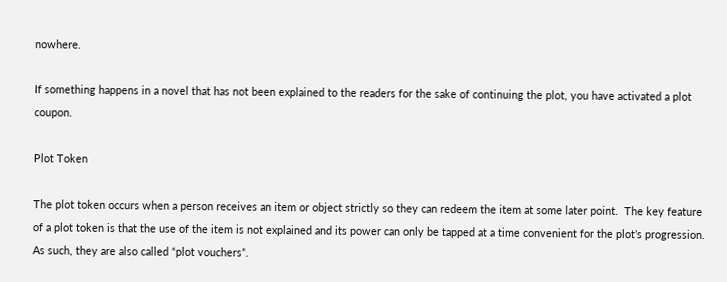nowhere.

If something happens in a novel that has not been explained to the readers for the sake of continuing the plot, you have activated a plot coupon.

Plot Token

The plot token occurs when a person receives an item or object strictly so they can redeem the item at some later point.  The key feature of a plot token is that the use of the item is not explained and its power can only be tapped at a time convenient for the plot’s progression.  As such, they are also called “plot vouchers”.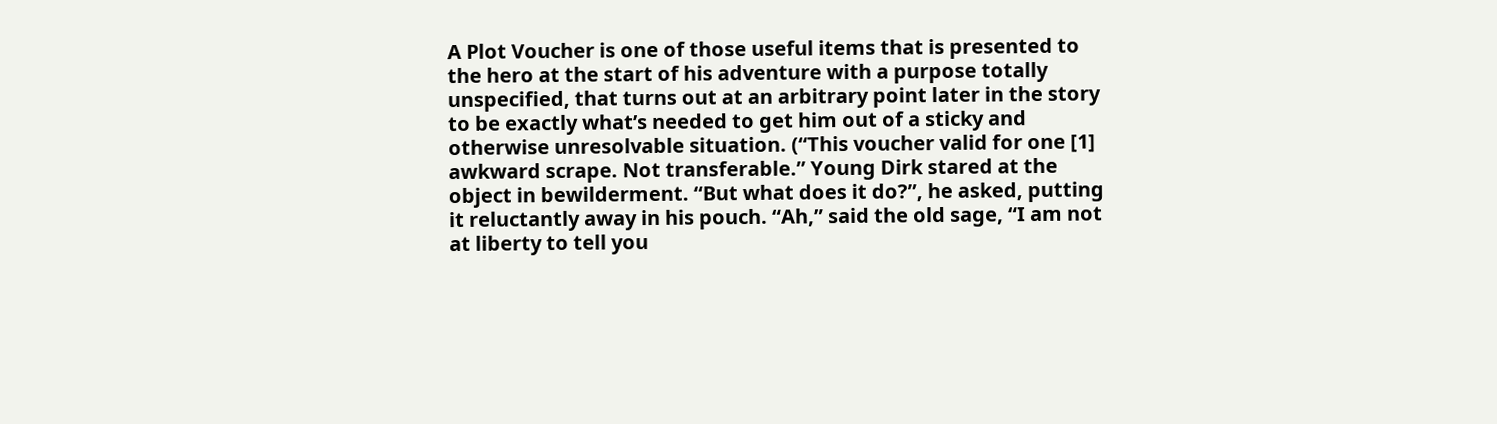A Plot Voucher is one of those useful items that is presented to the hero at the start of his adventure with a purpose totally unspecified, that turns out at an arbitrary point later in the story to be exactly what’s needed to get him out of a sticky and otherwise unresolvable situation. (“This voucher valid for one [1] awkward scrape. Not transferable.” Young Dirk stared at the object in bewilderment. “But what does it do?”, he asked, putting it reluctantly away in his pouch. “Ah,” said the old sage, “I am not at liberty to tell you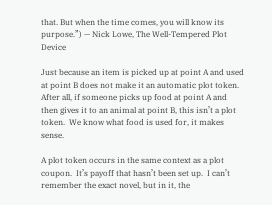that. But when the time comes, you will know its purpose.”) — Nick Lowe, The Well-Tempered Plot Device

Just because an item is picked up at point A and used at point B does not make it an automatic plot token.  After all, if someone picks up food at point A and then gives it to an animal at point B, this isn’t a plot token.  We know what food is used for, it makes sense.

A plot token occurs in the same context as a plot coupon.  It’s payoff that hasn’t been set up.  I can’t remember the exact novel, but in it, the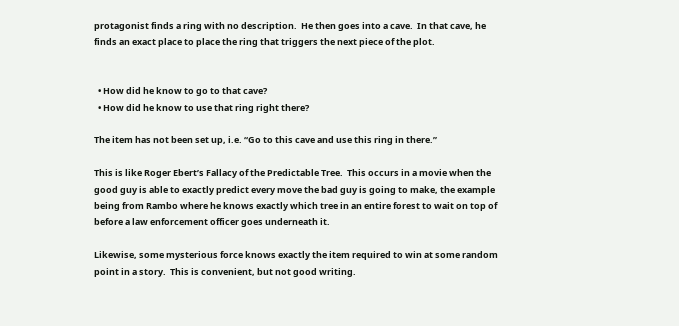protagonist finds a ring with no description.  He then goes into a cave.  In that cave, he finds an exact place to place the ring that triggers the next piece of the plot.


  • How did he know to go to that cave?
  • How did he know to use that ring right there?

The item has not been set up, i.e. “Go to this cave and use this ring in there.”

This is like Roger Ebert’s Fallacy of the Predictable Tree.  This occurs in a movie when the good guy is able to exactly predict every move the bad guy is going to make, the example being from Rambo where he knows exactly which tree in an entire forest to wait on top of before a law enforcement officer goes underneath it.

Likewise, some mysterious force knows exactly the item required to win at some random point in a story.  This is convenient, but not good writing.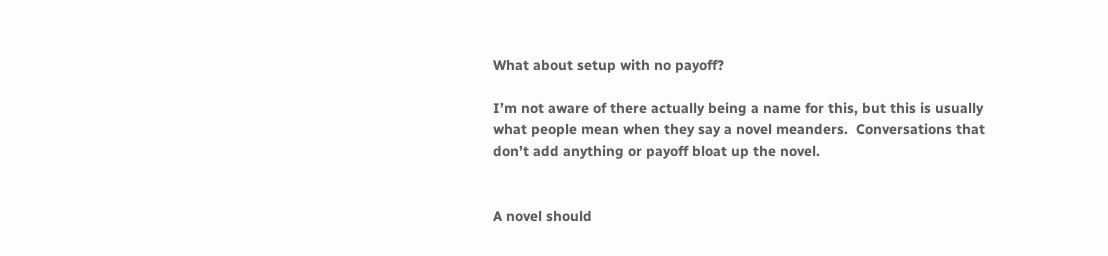What about setup with no payoff?

I’m not aware of there actually being a name for this, but this is usually what people mean when they say a novel meanders.  Conversations that don’t add anything or payoff bloat up the novel.


A novel should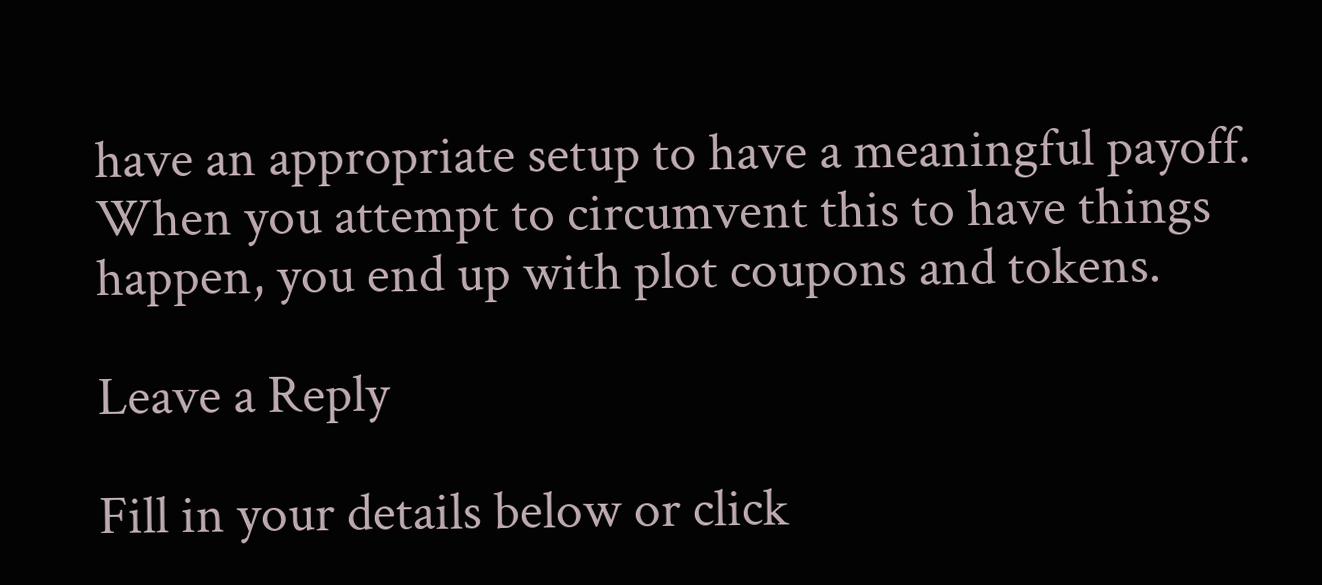have an appropriate setup to have a meaningful payoff.  When you attempt to circumvent this to have things happen, you end up with plot coupons and tokens.

Leave a Reply

Fill in your details below or click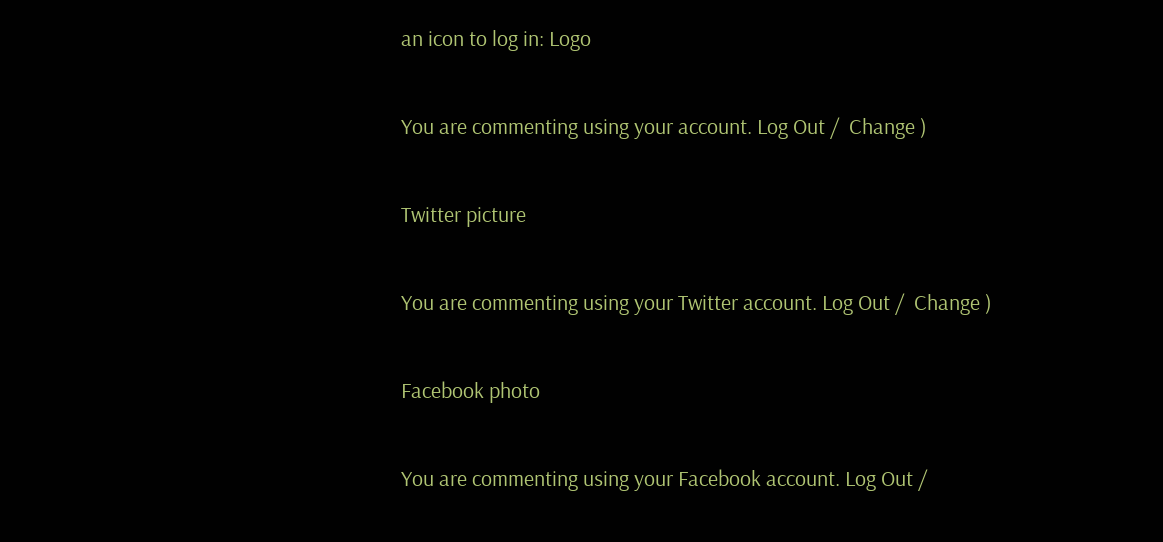an icon to log in: Logo

You are commenting using your account. Log Out /  Change )

Twitter picture

You are commenting using your Twitter account. Log Out /  Change )

Facebook photo

You are commenting using your Facebook account. Log Out /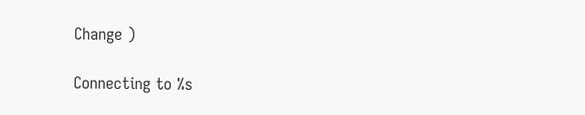Change )

Connecting to %s